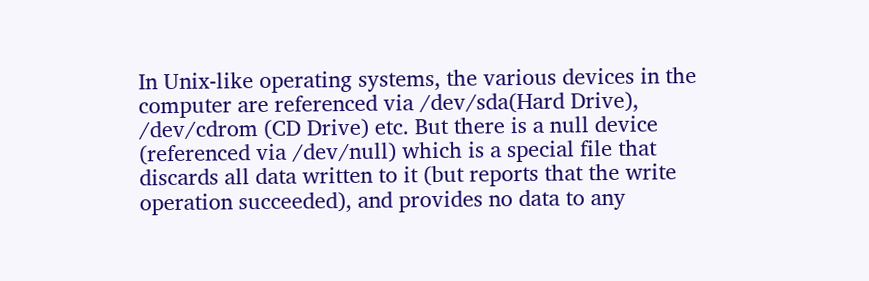In Unix-like operating systems, the various devices in the computer are referenced via /dev/sda(Hard Drive), /dev/cdrom (CD Drive) etc. But there is a null device (referenced via /dev/null) which is a special file that discards all data written to it (but reports that the write operation succeeded), and provides no data to any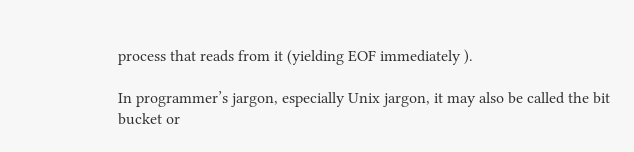process that reads from it (yielding EOF immediately ).

In programmer’s jargon, especially Unix jargon, it may also be called the bit bucket or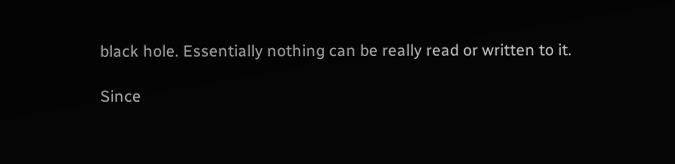black hole. Essentially nothing can be really read or written to it.

Since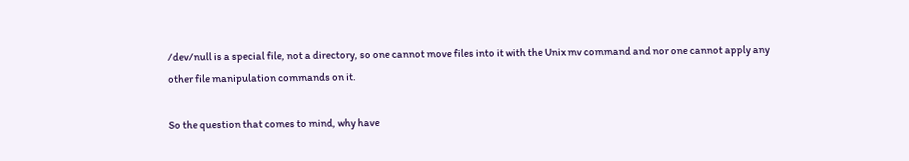/dev/null is a special file, not a directory, so one cannot move files into it with the Unix mv command and nor one cannot apply any other file manipulation commands on it.

So the question that comes to mind, why have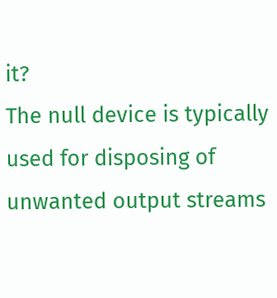it?
The null device is typically used for disposing of unwanted output streams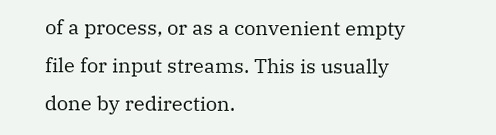of a process, or as a convenient empty file for input streams. This is usually done by redirection.